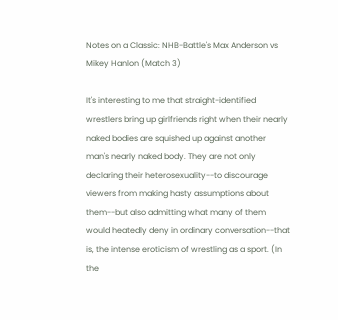Notes on a Classic: NHB-Battle's Max Anderson vs Mikey Hanlon (Match 3)

It's interesting to me that straight-identified wrestlers bring up girlfriends right when their nearly naked bodies are squished up against another man's nearly naked body. They are not only declaring their heterosexuality--to discourage viewers from making hasty assumptions about them--but also admitting what many of them would heatedly deny in ordinary conversation--that is, the intense eroticism of wrestling as a sport. (In the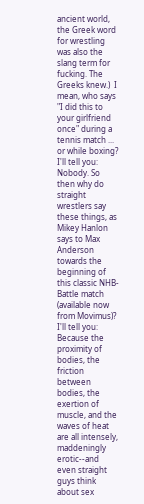ancient world, the Greek word for wrestling was also the slang term for fucking. The Greeks knew.)  I mean, who says "I did this to your girlfriend once" during a tennis match ... or while boxing? I'll tell you: Nobody. So then why do straight wrestlers say these things, as Mikey Hanlon says to Max Anderson towards the beginning of this classic NHB-Battle match (available now from Movimus)? I'll tell you: Because the proximity of bodies, the friction between bodies, the exertion of muscle, and the waves of heat are all intensely, maddeningly erotic--and even straight guys think about sex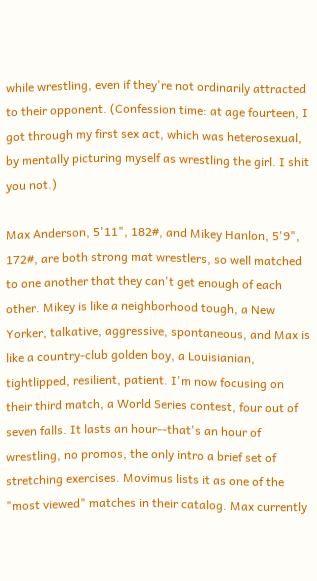while wrestling, even if they're not ordinarily attracted to their opponent. (Confession time: at age fourteen, I got through my first sex act, which was heterosexual, by mentally picturing myself as wrestling the girl. I shit you not.)

Max Anderson, 5'11", 182#, and Mikey Hanlon, 5'9", 172#, are both strong mat wrestlers, so well matched to one another that they can't get enough of each other. Mikey is like a neighborhood tough, a New Yorker, talkative, aggressive, spontaneous, and Max is like a country-club golden boy, a Louisianian, tightlipped, resilient, patient. I'm now focusing on their third match, a World Series contest, four out of seven falls. It lasts an hour--that's an hour of wrestling, no promos, the only intro a brief set of stretching exercises. Movimus lists it as one of the "most viewed" matches in their catalog. Max currently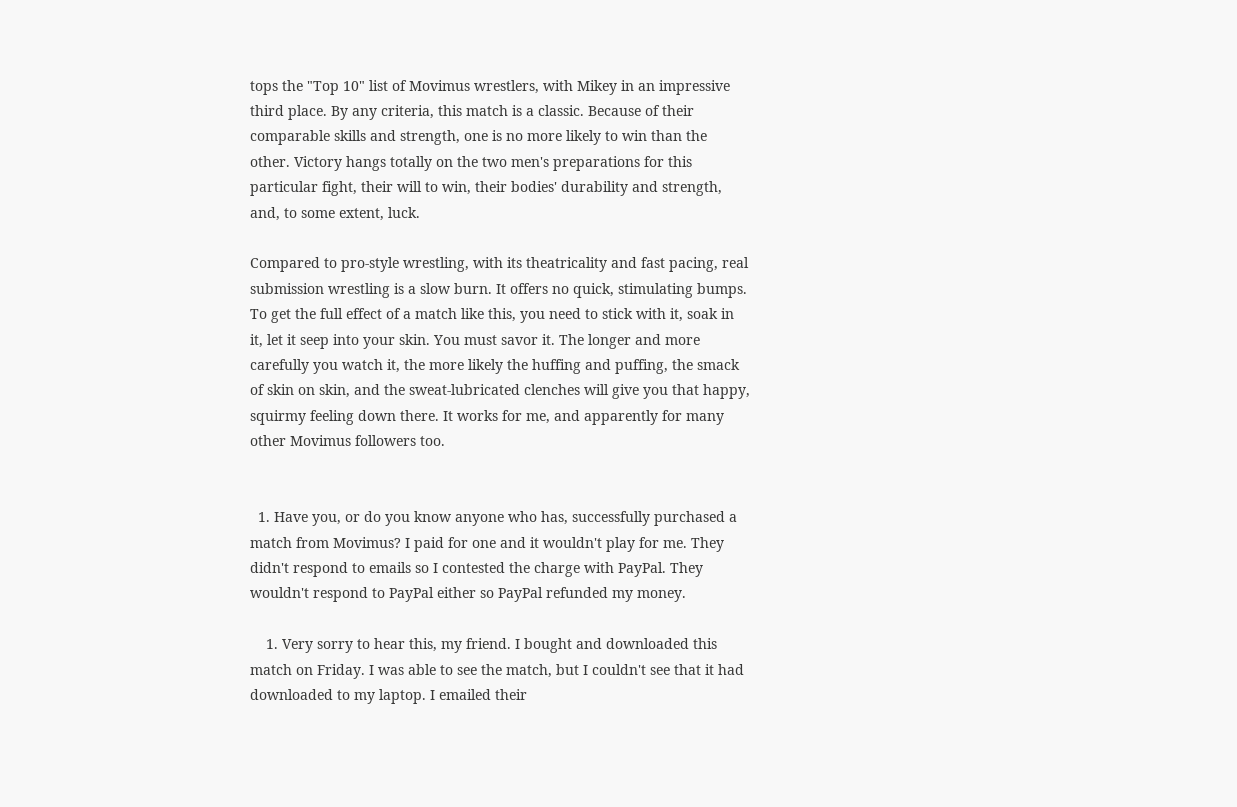tops the "Top 10" list of Movimus wrestlers, with Mikey in an impressive third place. By any criteria, this match is a classic. Because of their comparable skills and strength, one is no more likely to win than the other. Victory hangs totally on the two men's preparations for this particular fight, their will to win, their bodies' durability and strength, and, to some extent, luck.

Compared to pro-style wrestling, with its theatricality and fast pacing, real submission wrestling is a slow burn. It offers no quick, stimulating bumps. To get the full effect of a match like this, you need to stick with it, soak in it, let it seep into your skin. You must savor it. The longer and more carefully you watch it, the more likely the huffing and puffing, the smack of skin on skin, and the sweat-lubricated clenches will give you that happy, squirmy feeling down there. It works for me, and apparently for many other Movimus followers too.


  1. Have you, or do you know anyone who has, successfully purchased a match from Movimus? I paid for one and it wouldn't play for me. They didn't respond to emails so I contested the charge with PayPal. They wouldn't respond to PayPal either so PayPal refunded my money.

    1. Very sorry to hear this, my friend. I bought and downloaded this match on Friday. I was able to see the match, but I couldn't see that it had downloaded to my laptop. I emailed their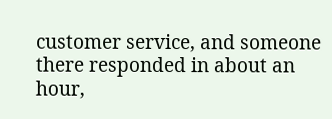customer service, and someone there responded in about an hour,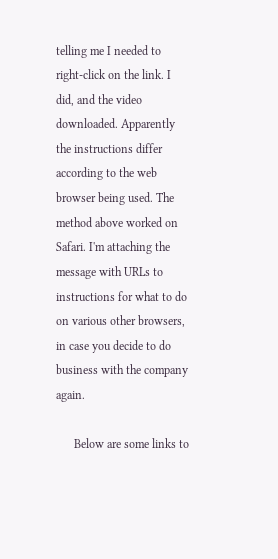telling me I needed to right-click on the link. I did, and the video downloaded. Apparently the instructions differ according to the web browser being used. The method above worked on Safari. I'm attaching the message with URLs to instructions for what to do on various other browsers, in case you decide to do business with the company again.

      Below are some links to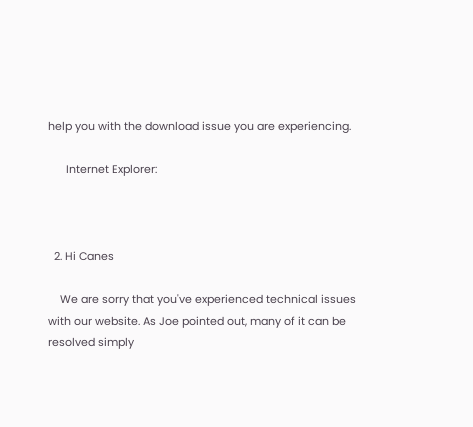help you with the download issue you are experiencing.

      Internet Explorer:



  2. Hi Canes

    We are sorry that you've experienced technical issues with our website. As Joe pointed out, many of it can be resolved simply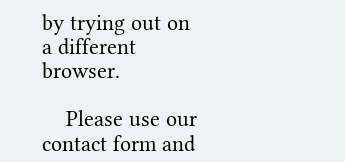by trying out on a different browser.

    Please use our contact form and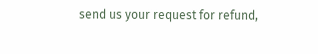send us your request for refund,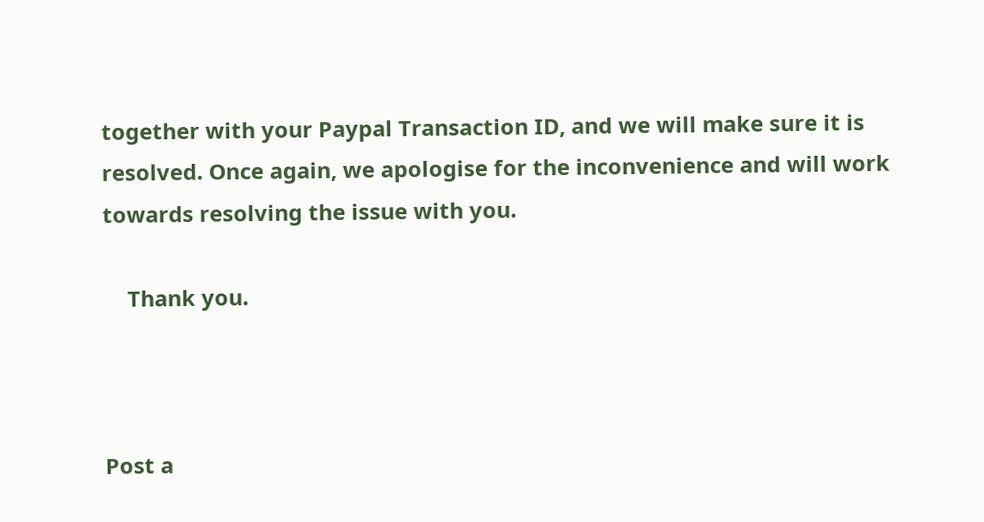together with your Paypal Transaction ID, and we will make sure it is resolved. Once again, we apologise for the inconvenience and will work towards resolving the issue with you.

    Thank you.



Post a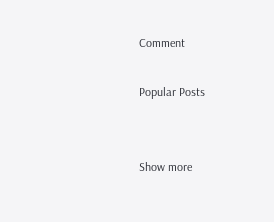Comment

Popular Posts


Show more